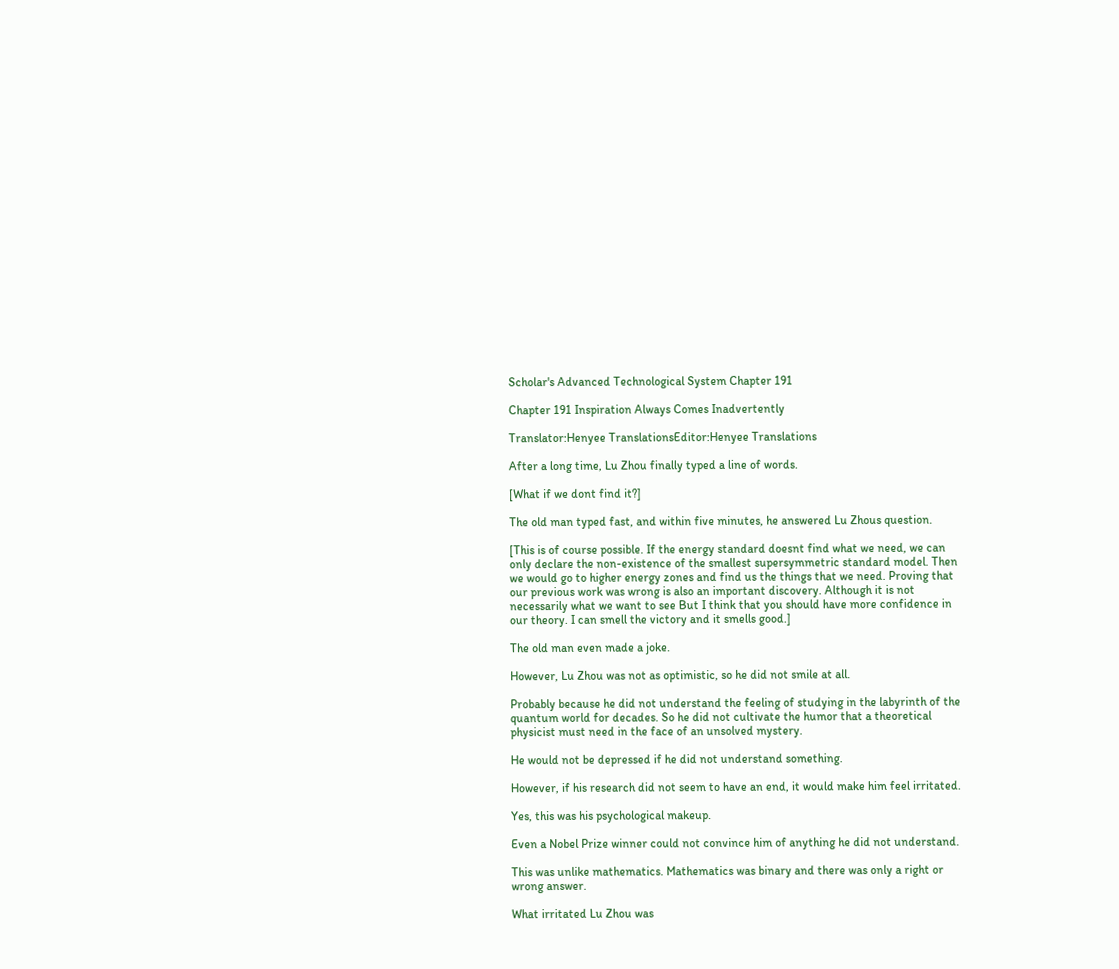Scholar's Advanced Technological System Chapter 191

Chapter 191 Inspiration Always Comes Inadvertently

Translator:Henyee TranslationsEditor:Henyee Translations

After a long time, Lu Zhou finally typed a line of words.

[What if we dont find it?]

The old man typed fast, and within five minutes, he answered Lu Zhous question.

[This is of course possible. If the energy standard doesnt find what we need, we can only declare the non-existence of the smallest supersymmetric standard model. Then we would go to higher energy zones and find us the things that we need. Proving that our previous work was wrong is also an important discovery. Although it is not necessarily what we want to see But I think that you should have more confidence in our theory. I can smell the victory and it smells good.]

The old man even made a joke.

However, Lu Zhou was not as optimistic, so he did not smile at all.

Probably because he did not understand the feeling of studying in the labyrinth of the quantum world for decades. So he did not cultivate the humor that a theoretical physicist must need in the face of an unsolved mystery.

He would not be depressed if he did not understand something.

However, if his research did not seem to have an end, it would make him feel irritated.

Yes, this was his psychological makeup.

Even a Nobel Prize winner could not convince him of anything he did not understand.

This was unlike mathematics. Mathematics was binary and there was only a right or wrong answer.

What irritated Lu Zhou was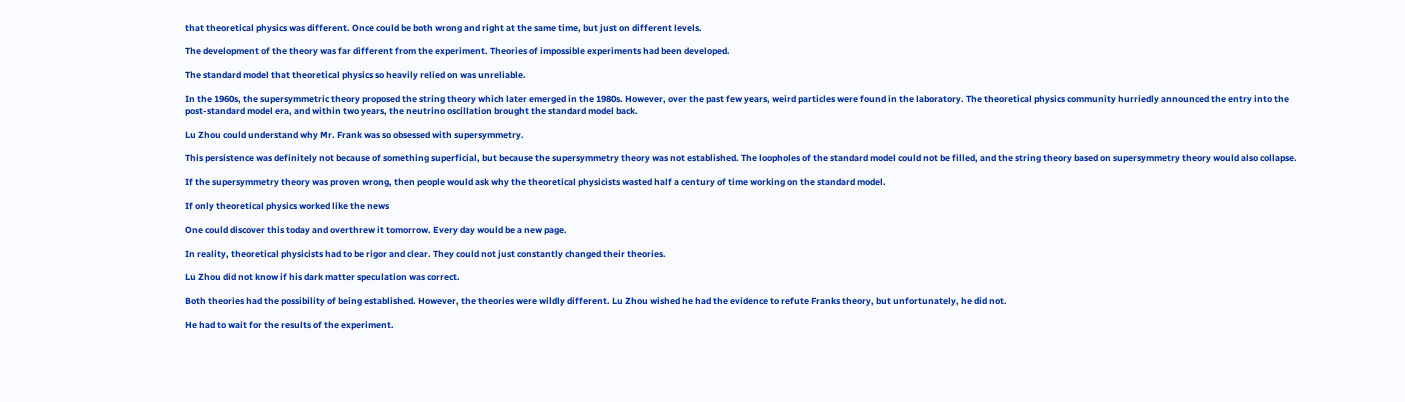that theoretical physics was different. Once could be both wrong and right at the same time, but just on different levels.

The development of the theory was far different from the experiment. Theories of impossible experiments had been developed.

The standard model that theoretical physics so heavily relied on was unreliable.

In the 1960s, the supersymmetric theory proposed the string theory which later emerged in the 1980s. However, over the past few years, weird particles were found in the laboratory. The theoretical physics community hurriedly announced the entry into the post-standard model era, and within two years, the neutrino oscillation brought the standard model back.

Lu Zhou could understand why Mr. Frank was so obsessed with supersymmetry.

This persistence was definitely not because of something superficial, but because the supersymmetry theory was not established. The loopholes of the standard model could not be filled, and the string theory based on supersymmetry theory would also collapse.

If the supersymmetry theory was proven wrong, then people would ask why the theoretical physicists wasted half a century of time working on the standard model.

If only theoretical physics worked like the news

One could discover this today and overthrew it tomorrow. Every day would be a new page.

In reality, theoretical physicists had to be rigor and clear. They could not just constantly changed their theories.

Lu Zhou did not know if his dark matter speculation was correct.

Both theories had the possibility of being established. However, the theories were wildly different. Lu Zhou wished he had the evidence to refute Franks theory, but unfortunately, he did not.

He had to wait for the results of the experiment.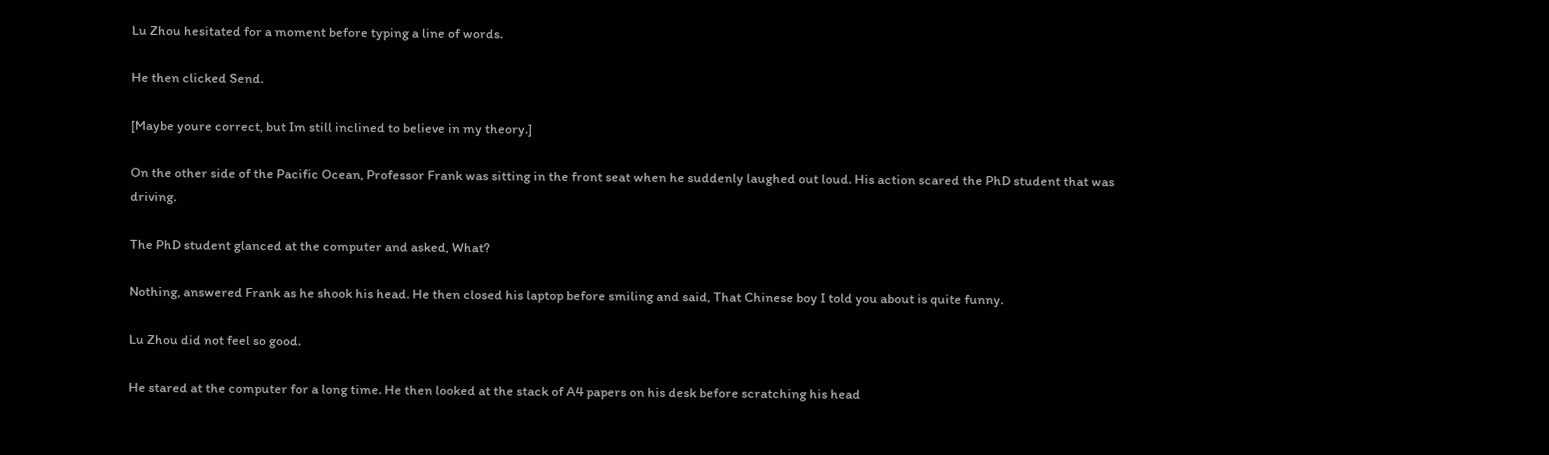Lu Zhou hesitated for a moment before typing a line of words.

He then clicked Send.

[Maybe youre correct, but Im still inclined to believe in my theory.]

On the other side of the Pacific Ocean, Professor Frank was sitting in the front seat when he suddenly laughed out loud. His action scared the PhD student that was driving.

The PhD student glanced at the computer and asked, What?

Nothing, answered Frank as he shook his head. He then closed his laptop before smiling and said, That Chinese boy I told you about is quite funny.

Lu Zhou did not feel so good.

He stared at the computer for a long time. He then looked at the stack of A4 papers on his desk before scratching his head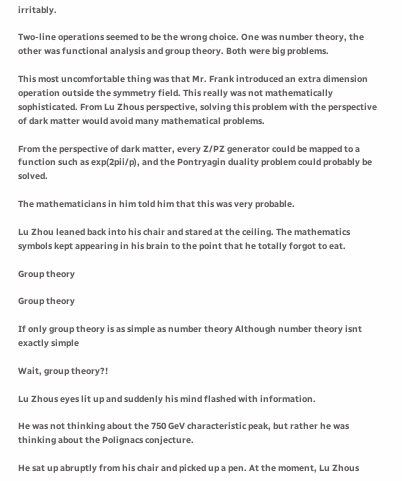irritably.

Two-line operations seemed to be the wrong choice. One was number theory, the other was functional analysis and group theory. Both were big problems.

This most uncomfortable thing was that Mr. Frank introduced an extra dimension operation outside the symmetry field. This really was not mathematically sophisticated. From Lu Zhous perspective, solving this problem with the perspective of dark matter would avoid many mathematical problems.

From the perspective of dark matter, every Z/PZ generator could be mapped to a function such as exp(2pii/p), and the Pontryagin duality problem could probably be solved.

The mathematicians in him told him that this was very probable.

Lu Zhou leaned back into his chair and stared at the ceiling. The mathematics symbols kept appearing in his brain to the point that he totally forgot to eat.

Group theory

Group theory

If only group theory is as simple as number theory Although number theory isnt exactly simple

Wait, group theory?!

Lu Zhous eyes lit up and suddenly his mind flashed with information.

He was not thinking about the 750 GeV characteristic peak, but rather he was thinking about the Polignacs conjecture.

He sat up abruptly from his chair and picked up a pen. At the moment, Lu Zhous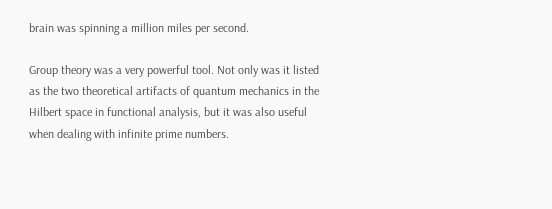brain was spinning a million miles per second.

Group theory was a very powerful tool. Not only was it listed as the two theoretical artifacts of quantum mechanics in the Hilbert space in functional analysis, but it was also useful when dealing with infinite prime numbers.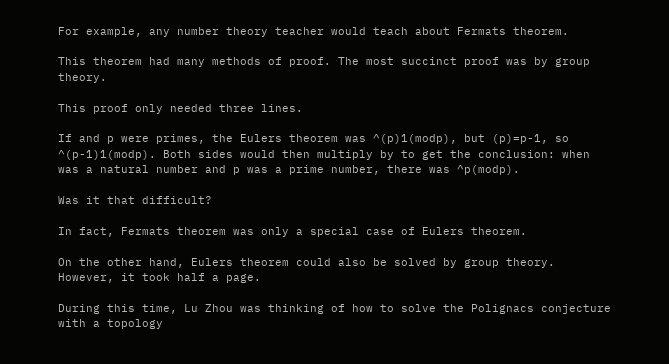For example, any number theory teacher would teach about Fermats theorem.

This theorem had many methods of proof. The most succinct proof was by group theory.

This proof only needed three lines.

If and p were primes, the Eulers theorem was ^(p)1(modp), but (p)=p-1, so ^(p-1)1(modp). Both sides would then multiply by to get the conclusion: when was a natural number and p was a prime number, there was ^p(modp).

Was it that difficult?

In fact, Fermats theorem was only a special case of Eulers theorem.

On the other hand, Eulers theorem could also be solved by group theory. However, it took half a page.

During this time, Lu Zhou was thinking of how to solve the Polignacs conjecture with a topology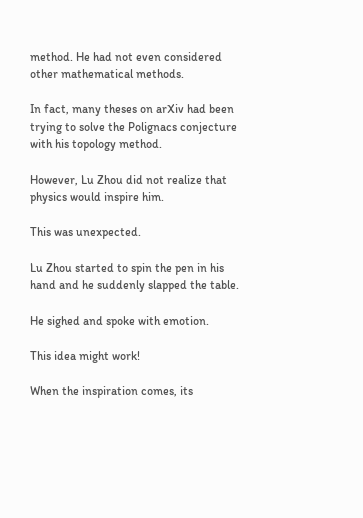method. He had not even considered other mathematical methods.

In fact, many theses on arXiv had been trying to solve the Polignacs conjecture with his topology method.

However, Lu Zhou did not realize that physics would inspire him.

This was unexpected.

Lu Zhou started to spin the pen in his hand and he suddenly slapped the table.

He sighed and spoke with emotion.

This idea might work!

When the inspiration comes, its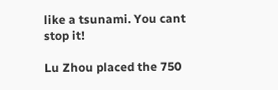like a tsunami. You cant stop it!

Lu Zhou placed the 750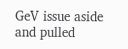GeV issue aside and pulled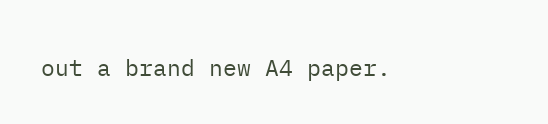out a brand new A4 paper.